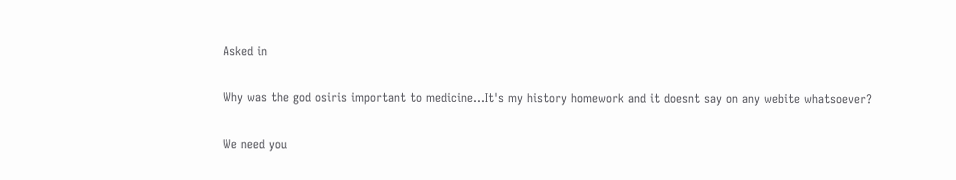Asked in

Why was the god osiris important to medicine...It's my history homework and it doesnt say on any webite whatsoever?

We need you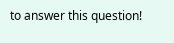to answer this question!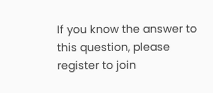If you know the answer to this question, please register to join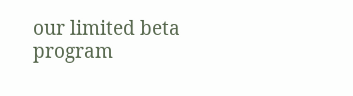our limited beta program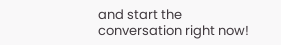and start the conversation right now!